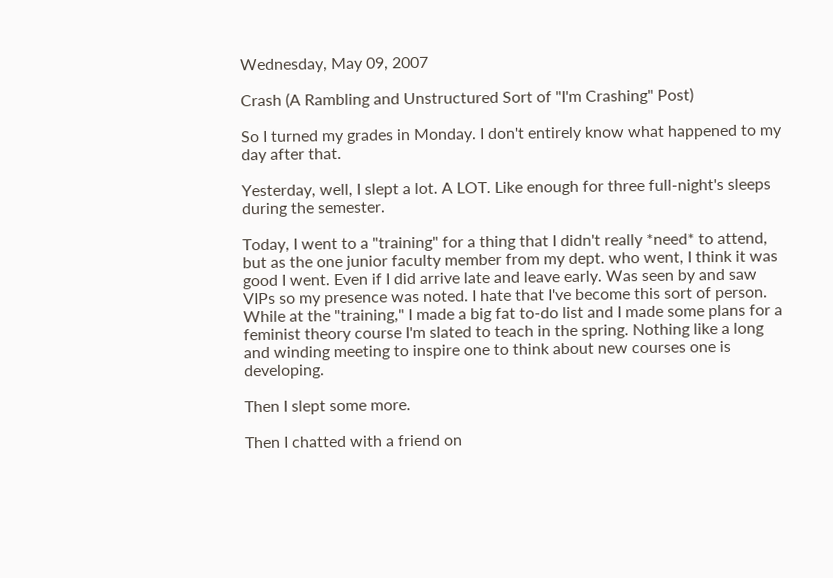Wednesday, May 09, 2007

Crash (A Rambling and Unstructured Sort of "I'm Crashing" Post)

So I turned my grades in Monday. I don't entirely know what happened to my day after that.

Yesterday, well, I slept a lot. A LOT. Like enough for three full-night's sleeps during the semester.

Today, I went to a "training" for a thing that I didn't really *need* to attend, but as the one junior faculty member from my dept. who went, I think it was good I went. Even if I did arrive late and leave early. Was seen by and saw VIPs so my presence was noted. I hate that I've become this sort of person. While at the "training," I made a big fat to-do list and I made some plans for a feminist theory course I'm slated to teach in the spring. Nothing like a long and winding meeting to inspire one to think about new courses one is developing.

Then I slept some more.

Then I chatted with a friend on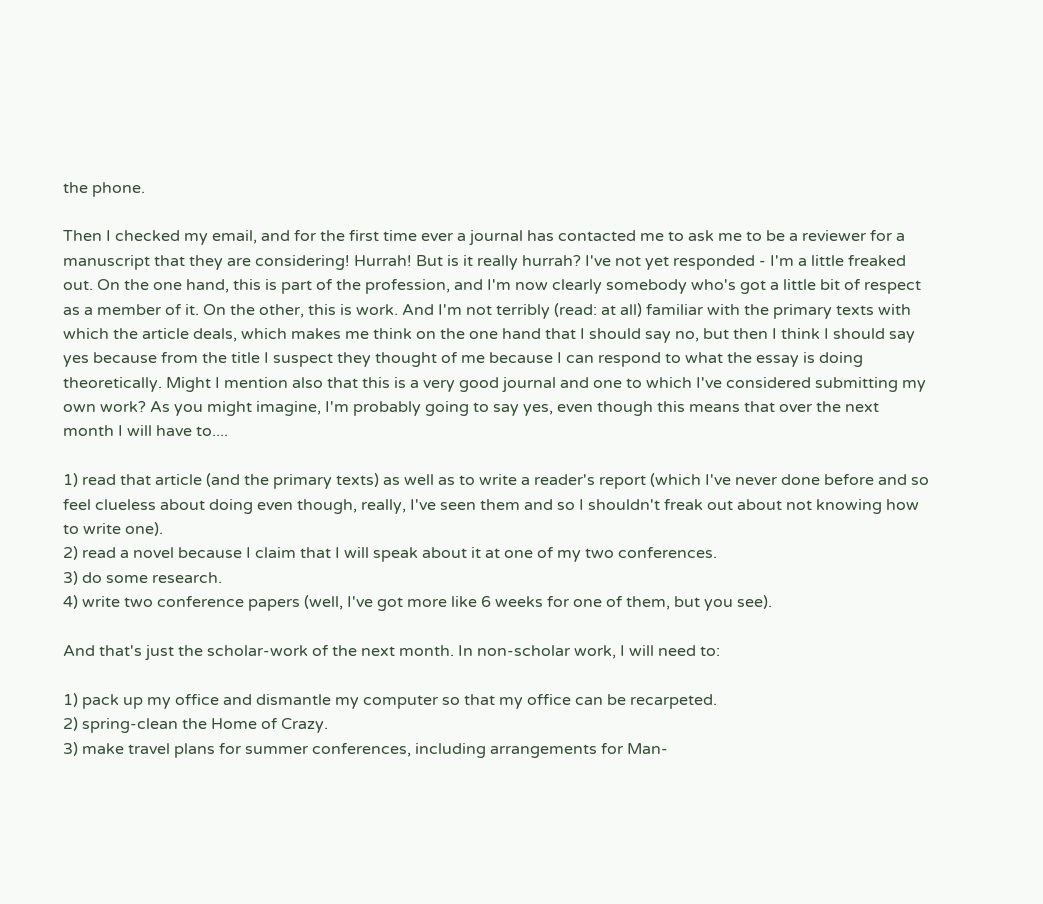the phone.

Then I checked my email, and for the first time ever a journal has contacted me to ask me to be a reviewer for a manuscript that they are considering! Hurrah! But is it really hurrah? I've not yet responded - I'm a little freaked out. On the one hand, this is part of the profession, and I'm now clearly somebody who's got a little bit of respect as a member of it. On the other, this is work. And I'm not terribly (read: at all) familiar with the primary texts with which the article deals, which makes me think on the one hand that I should say no, but then I think I should say yes because from the title I suspect they thought of me because I can respond to what the essay is doing theoretically. Might I mention also that this is a very good journal and one to which I've considered submitting my own work? As you might imagine, I'm probably going to say yes, even though this means that over the next month I will have to....

1) read that article (and the primary texts) as well as to write a reader's report (which I've never done before and so feel clueless about doing even though, really, I've seen them and so I shouldn't freak out about not knowing how to write one).
2) read a novel because I claim that I will speak about it at one of my two conferences.
3) do some research.
4) write two conference papers (well, I've got more like 6 weeks for one of them, but you see).

And that's just the scholar-work of the next month. In non-scholar work, I will need to:

1) pack up my office and dismantle my computer so that my office can be recarpeted.
2) spring-clean the Home of Crazy.
3) make travel plans for summer conferences, including arrangements for Man-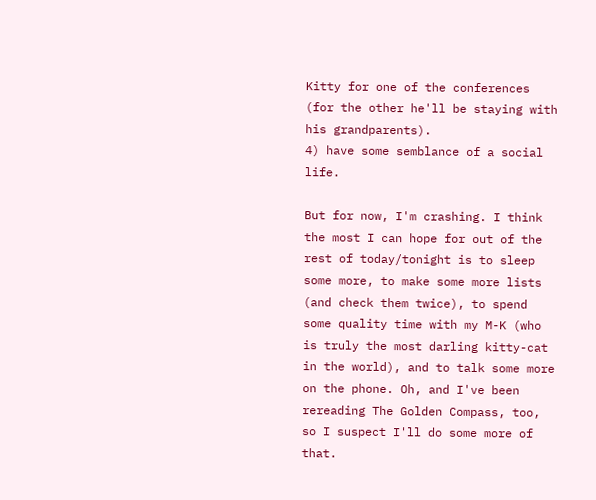Kitty for one of the conferences (for the other he'll be staying with his grandparents).
4) have some semblance of a social life.

But for now, I'm crashing. I think the most I can hope for out of the rest of today/tonight is to sleep some more, to make some more lists (and check them twice), to spend some quality time with my M-K (who is truly the most darling kitty-cat in the world), and to talk some more on the phone. Oh, and I've been rereading The Golden Compass, too, so I suspect I'll do some more of that.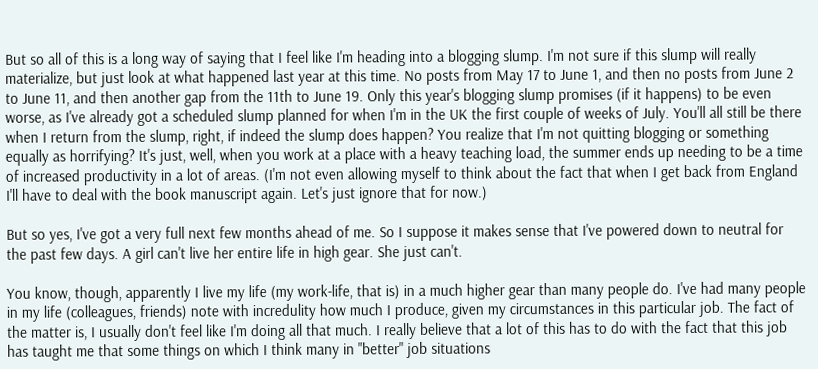But so all of this is a long way of saying that I feel like I'm heading into a blogging slump. I'm not sure if this slump will really materialize, but just look at what happened last year at this time. No posts from May 17 to June 1, and then no posts from June 2 to June 11, and then another gap from the 11th to June 19. Only this year's blogging slump promises (if it happens) to be even worse, as I've already got a scheduled slump planned for when I'm in the UK the first couple of weeks of July. You'll all still be there when I return from the slump, right, if indeed the slump does happen? You realize that I'm not quitting blogging or something equally as horrifying? It's just, well, when you work at a place with a heavy teaching load, the summer ends up needing to be a time of increased productivity in a lot of areas. (I'm not even allowing myself to think about the fact that when I get back from England I'll have to deal with the book manuscript again. Let's just ignore that for now.)

But so yes, I've got a very full next few months ahead of me. So I suppose it makes sense that I've powered down to neutral for the past few days. A girl can't live her entire life in high gear. She just can't.

You know, though, apparently I live my life (my work-life, that is) in a much higher gear than many people do. I've had many people in my life (colleagues, friends) note with incredulity how much I produce, given my circumstances in this particular job. The fact of the matter is, I usually don't feel like I'm doing all that much. I really believe that a lot of this has to do with the fact that this job has taught me that some things on which I think many in "better" job situations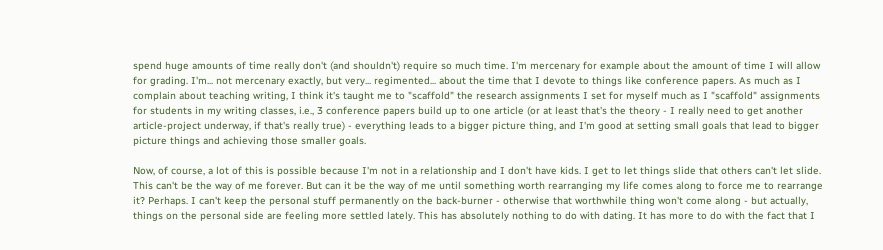spend huge amounts of time really don't (and shouldn't) require so much time. I'm mercenary for example about the amount of time I will allow for grading. I'm... not mercenary exactly, but very... regimented... about the time that I devote to things like conference papers. As much as I complain about teaching writing, I think it's taught me to "scaffold" the research assignments I set for myself much as I "scaffold" assignments for students in my writing classes, i.e., 3 conference papers build up to one article (or at least that's the theory - I really need to get another article-project underway, if that's really true) - everything leads to a bigger picture thing, and I'm good at setting small goals that lead to bigger picture things and achieving those smaller goals.

Now, of course, a lot of this is possible because I'm not in a relationship and I don't have kids. I get to let things slide that others can't let slide. This can't be the way of me forever. But can it be the way of me until something worth rearranging my life comes along to force me to rearrange it? Perhaps. I can't keep the personal stuff permanently on the back-burner - otherwise that worthwhile thing won't come along - but actually, things on the personal side are feeling more settled lately. This has absolutely nothing to do with dating. It has more to do with the fact that I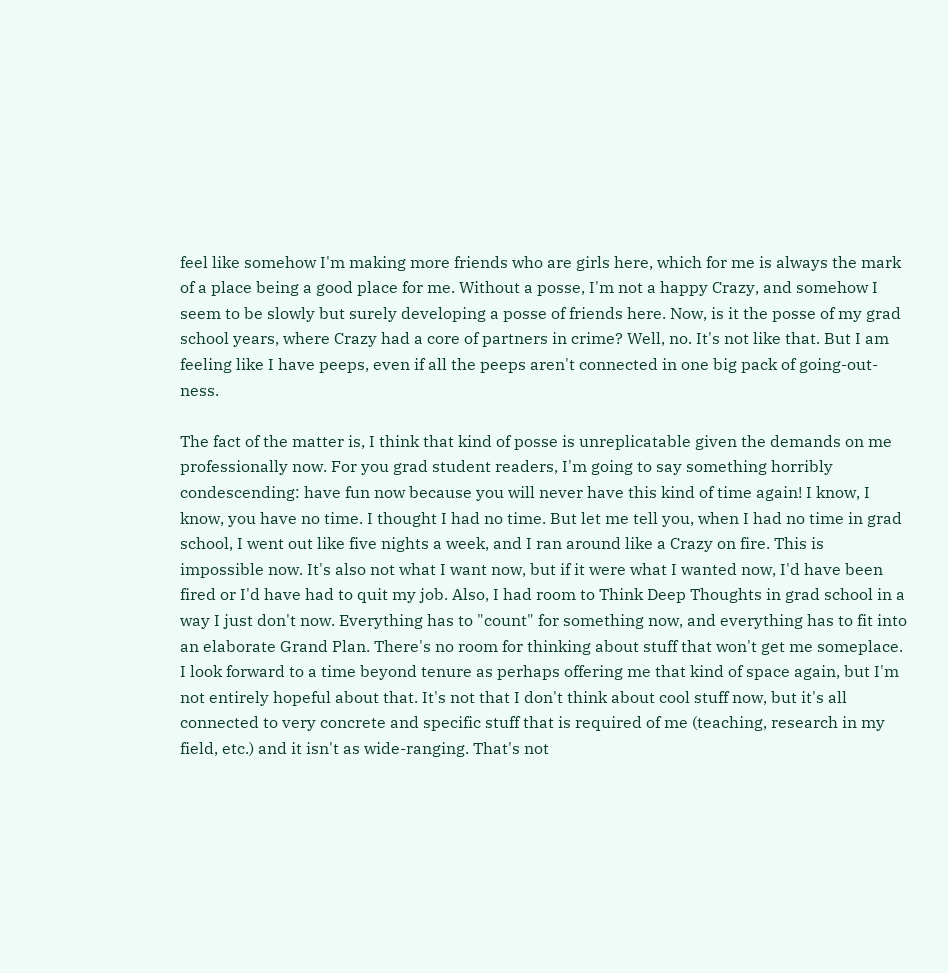feel like somehow I'm making more friends who are girls here, which for me is always the mark of a place being a good place for me. Without a posse, I'm not a happy Crazy, and somehow I seem to be slowly but surely developing a posse of friends here. Now, is it the posse of my grad school years, where Crazy had a core of partners in crime? Well, no. It's not like that. But I am feeling like I have peeps, even if all the peeps aren't connected in one big pack of going-out-ness.

The fact of the matter is, I think that kind of posse is unreplicatable given the demands on me professionally now. For you grad student readers, I'm going to say something horribly condescending: have fun now because you will never have this kind of time again! I know, I know, you have no time. I thought I had no time. But let me tell you, when I had no time in grad school, I went out like five nights a week, and I ran around like a Crazy on fire. This is impossible now. It's also not what I want now, but if it were what I wanted now, I'd have been fired or I'd have had to quit my job. Also, I had room to Think Deep Thoughts in grad school in a way I just don't now. Everything has to "count" for something now, and everything has to fit into an elaborate Grand Plan. There's no room for thinking about stuff that won't get me someplace. I look forward to a time beyond tenure as perhaps offering me that kind of space again, but I'm not entirely hopeful about that. It's not that I don't think about cool stuff now, but it's all connected to very concrete and specific stuff that is required of me (teaching, research in my field, etc.) and it isn't as wide-ranging. That's not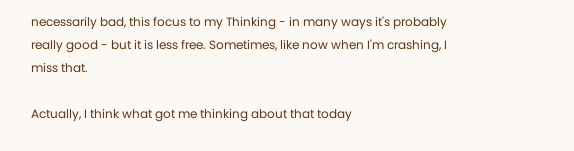necessarily bad, this focus to my Thinking - in many ways it's probably really good - but it is less free. Sometimes, like now when I'm crashing, I miss that.

Actually, I think what got me thinking about that today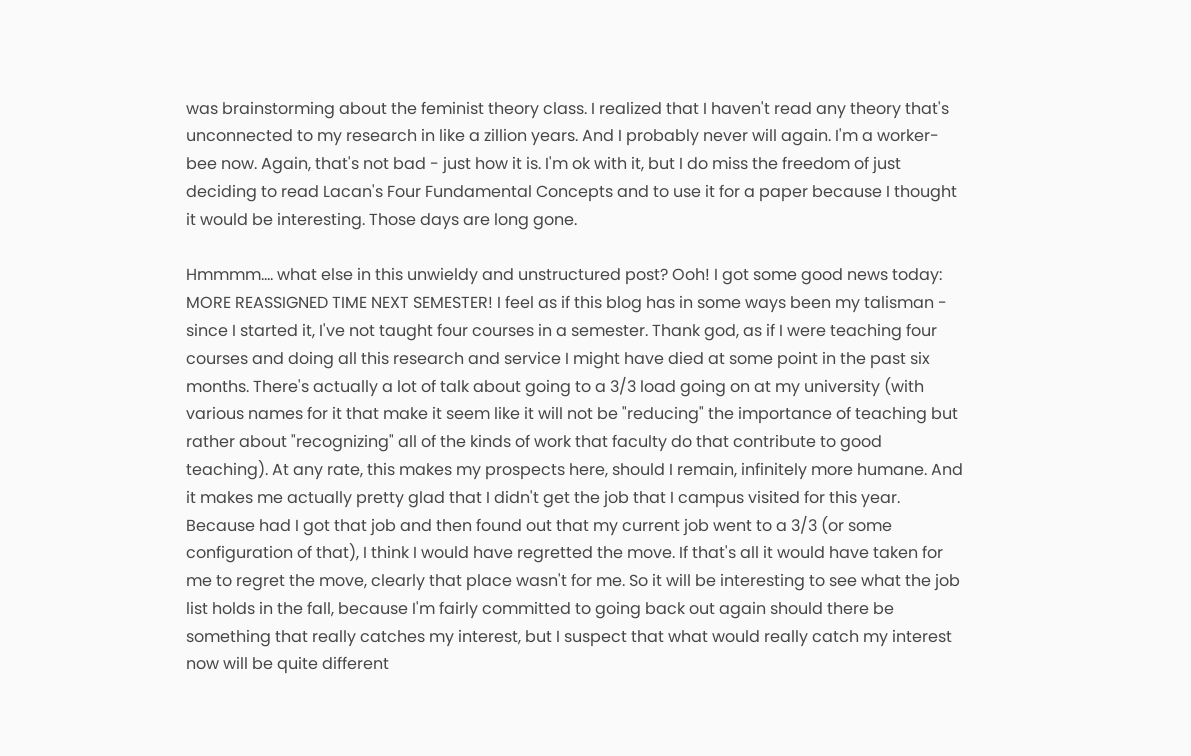was brainstorming about the feminist theory class. I realized that I haven't read any theory that's unconnected to my research in like a zillion years. And I probably never will again. I'm a worker-bee now. Again, that's not bad - just how it is. I'm ok with it, but I do miss the freedom of just deciding to read Lacan's Four Fundamental Concepts and to use it for a paper because I thought it would be interesting. Those days are long gone.

Hmmmm.... what else in this unwieldy and unstructured post? Ooh! I got some good news today: MORE REASSIGNED TIME NEXT SEMESTER! I feel as if this blog has in some ways been my talisman - since I started it, I've not taught four courses in a semester. Thank god, as if I were teaching four courses and doing all this research and service I might have died at some point in the past six months. There's actually a lot of talk about going to a 3/3 load going on at my university (with various names for it that make it seem like it will not be "reducing" the importance of teaching but rather about "recognizing" all of the kinds of work that faculty do that contribute to good teaching). At any rate, this makes my prospects here, should I remain, infinitely more humane. And it makes me actually pretty glad that I didn't get the job that I campus visited for this year. Because had I got that job and then found out that my current job went to a 3/3 (or some configuration of that), I think I would have regretted the move. If that's all it would have taken for me to regret the move, clearly that place wasn't for me. So it will be interesting to see what the job list holds in the fall, because I'm fairly committed to going back out again should there be something that really catches my interest, but I suspect that what would really catch my interest now will be quite different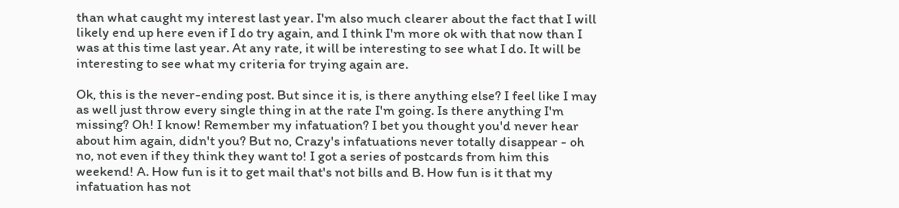than what caught my interest last year. I'm also much clearer about the fact that I will likely end up here even if I do try again, and I think I'm more ok with that now than I was at this time last year. At any rate, it will be interesting to see what I do. It will be interesting to see what my criteria for trying again are.

Ok, this is the never-ending post. But since it is, is there anything else? I feel like I may as well just throw every single thing in at the rate I'm going. Is there anything I'm missing? Oh! I know! Remember my infatuation? I bet you thought you'd never hear about him again, didn't you? But no, Crazy's infatuations never totally disappear - oh no, not even if they think they want to! I got a series of postcards from him this weekend! A. How fun is it to get mail that's not bills and B. How fun is it that my infatuation has not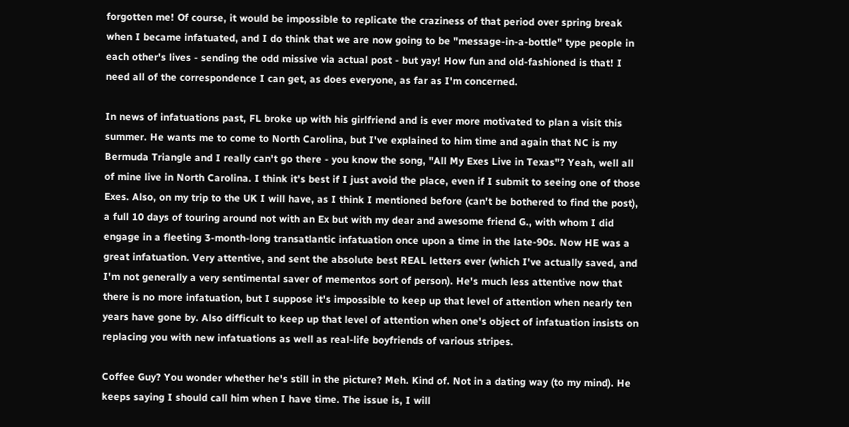forgotten me! Of course, it would be impossible to replicate the craziness of that period over spring break when I became infatuated, and I do think that we are now going to be "message-in-a-bottle" type people in each other's lives - sending the odd missive via actual post - but yay! How fun and old-fashioned is that! I need all of the correspondence I can get, as does everyone, as far as I'm concerned.

In news of infatuations past, FL broke up with his girlfriend and is ever more motivated to plan a visit this summer. He wants me to come to North Carolina, but I've explained to him time and again that NC is my Bermuda Triangle and I really can't go there - you know the song, "All My Exes Live in Texas"? Yeah, well all of mine live in North Carolina. I think it's best if I just avoid the place, even if I submit to seeing one of those Exes. Also, on my trip to the UK I will have, as I think I mentioned before (can't be bothered to find the post), a full 10 days of touring around not with an Ex but with my dear and awesome friend G., with whom I did engage in a fleeting 3-month-long transatlantic infatuation once upon a time in the late-90s. Now HE was a great infatuation. Very attentive, and sent the absolute best REAL letters ever (which I've actually saved, and I'm not generally a very sentimental saver of mementos sort of person). He's much less attentive now that there is no more infatuation, but I suppose it's impossible to keep up that level of attention when nearly ten years have gone by. Also difficult to keep up that level of attention when one's object of infatuation insists on replacing you with new infatuations as well as real-life boyfriends of various stripes.

Coffee Guy? You wonder whether he's still in the picture? Meh. Kind of. Not in a dating way (to my mind). He keeps saying I should call him when I have time. The issue is, I will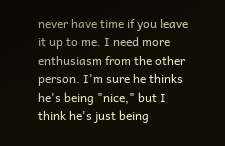never have time if you leave it up to me. I need more enthusiasm from the other person. I'm sure he thinks he's being "nice," but I think he's just being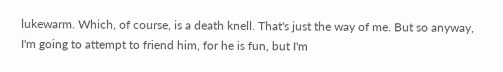lukewarm. Which, of course, is a death knell. That's just the way of me. But so anyway, I'm going to attempt to friend him, for he is fun, but I'm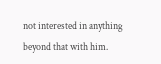not interested in anything beyond that with him.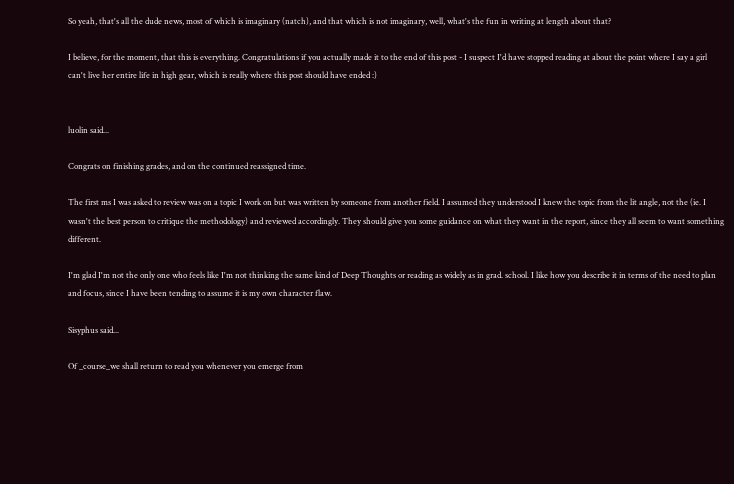So yeah, that's all the dude news, most of which is imaginary (natch), and that which is not imaginary, well, what's the fun in writing at length about that?

I believe, for the moment, that this is everything. Congratulations if you actually made it to the end of this post - I suspect I'd have stopped reading at about the point where I say a girl can't live her entire life in high gear, which is really where this post should have ended :)


luolin said...

Congrats on finishing grades, and on the continued reassigned time.

The first ms I was asked to review was on a topic I work on but was written by someone from another field. I assumed they understood I knew the topic from the lit angle, not the (ie. I wasn't the best person to critique the methodology) and reviewed accordingly. They should give you some guidance on what they want in the report, since they all seem to want something different.

I'm glad I'm not the only one who feels like I'm not thinking the same kind of Deep Thoughts or reading as widely as in grad. school. I like how you describe it in terms of the need to plan and focus, since I have been tending to assume it is my own character flaw.

Sisyphus said...

Of _course_we shall return to read you whenever you emerge from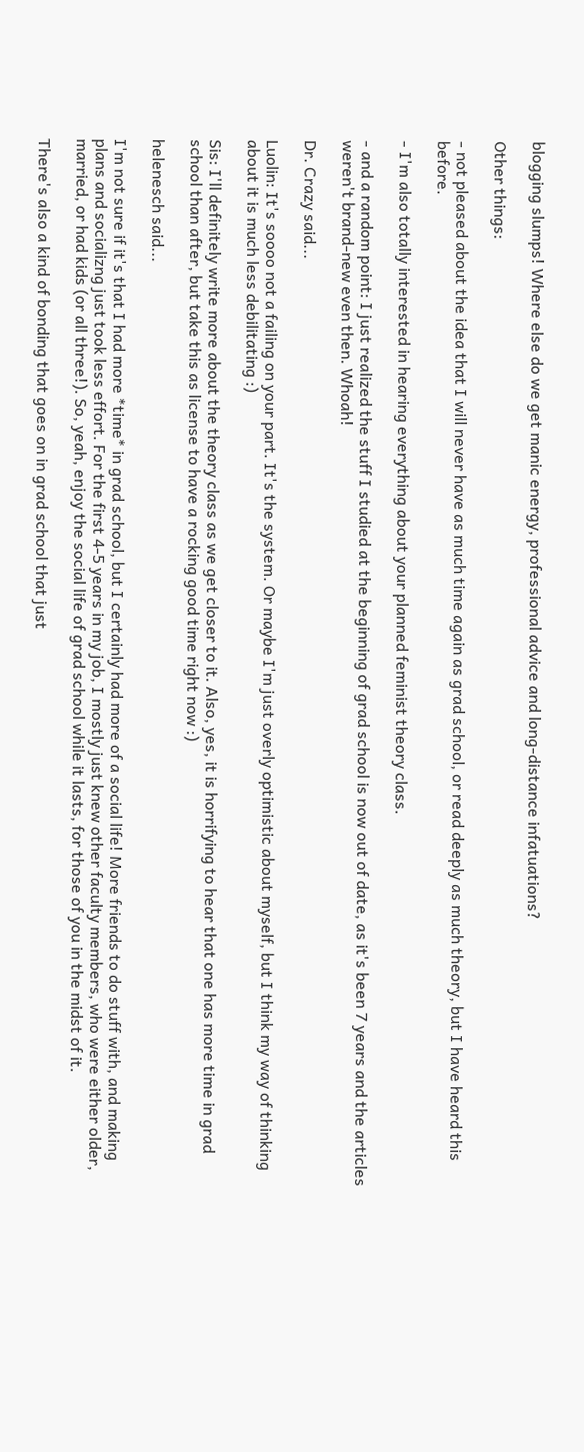blogging slumps! Where else do we get manic energy, professional advice and long-distance infatuations?

Other things:

- not pleased about the idea that I will never have as much time again as grad school, or read deeply as much theory, but I have heard this before.

- I'm also totally interested in hearing everything about your planned feminist theory class.

- and a random point: I just realized the stuff I studied at the beginning of grad school is now out of date, as it's been 7 years and the articles weren't brand-new even then. Whoah!

Dr. Crazy said...

Luolin: It's soooo not a failing on your part. It's the system. Or maybe I'm just overly optimistic about myself, but I think my way of thinking about it is much less debilitating :)

Sis: I'll definitely write more about the theory class as we get closer to it. Also, yes, it is horrifying to hear that one has more time in grad school than after, but take this as license to have a rocking good time right now :)

helenesch said...

I'm not sure if it's that I had more *time* in grad school, but I certainly had more of a social life! More friends to do stuff with, and making plans and socializng just took less effort. For the first 4-5 years in my job, I mostly just knew other faculty members, who were either older, married, or had kids (or all three!). So, yeah, enjoy the social life of grad school while it lasts, for those of you in the midst of it.

There's also a kind of bonding that goes on in grad school that just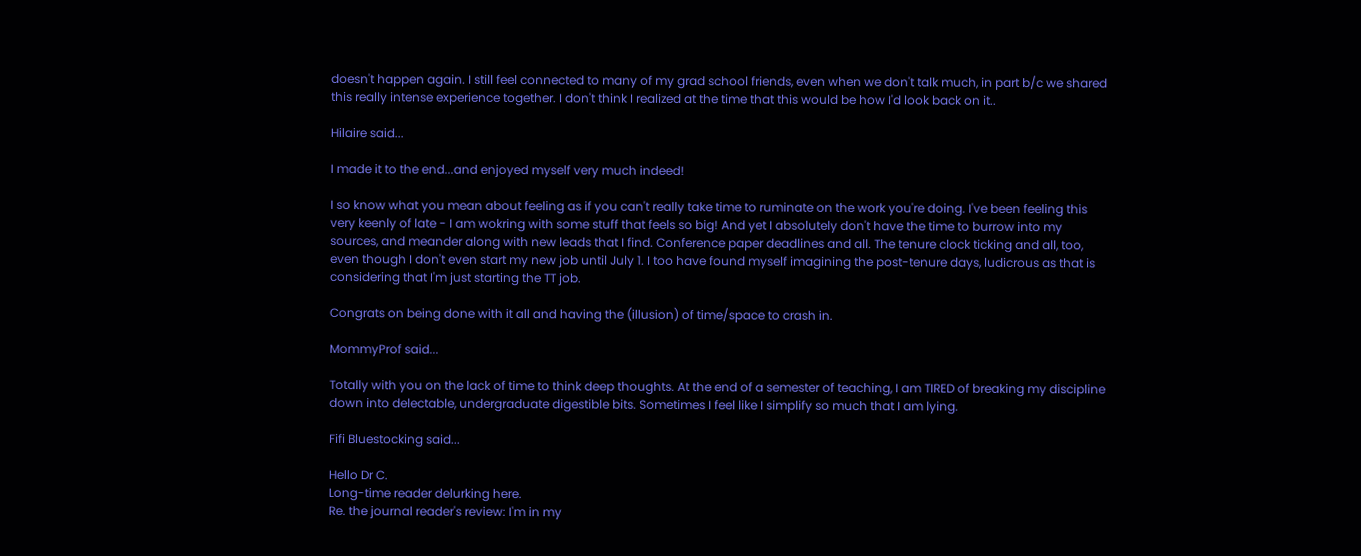doesn't happen again. I still feel connected to many of my grad school friends, even when we don't talk much, in part b/c we shared this really intense experience together. I don't think I realized at the time that this would be how I'd look back on it..

Hilaire said...

I made it to the end...and enjoyed myself very much indeed!

I so know what you mean about feeling as if you can't really take time to ruminate on the work you're doing. I've been feeling this very keenly of late - I am wokring with some stuff that feels so big! And yet I absolutely don't have the time to burrow into my sources, and meander along with new leads that I find. Conference paper deadlines and all. The tenure clock ticking and all, too, even though I don't even start my new job until July 1. I too have found myself imagining the post-tenure days, ludicrous as that is considering that I'm just starting the TT job.

Congrats on being done with it all and having the (illusion) of time/space to crash in.

MommyProf said...

Totally with you on the lack of time to think deep thoughts. At the end of a semester of teaching, I am TIRED of breaking my discipline down into delectable, undergraduate digestible bits. Sometimes I feel like I simplify so much that I am lying.

Fifi Bluestocking said...

Hello Dr C.
Long-time reader delurking here.
Re. the journal reader's review: I'm in my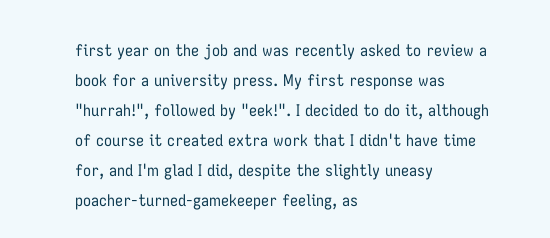first year on the job and was recently asked to review a book for a university press. My first response was "hurrah!", followed by "eek!". I decided to do it, although of course it created extra work that I didn't have time for, and I'm glad I did, despite the slightly uneasy poacher-turned-gamekeeper feeling, as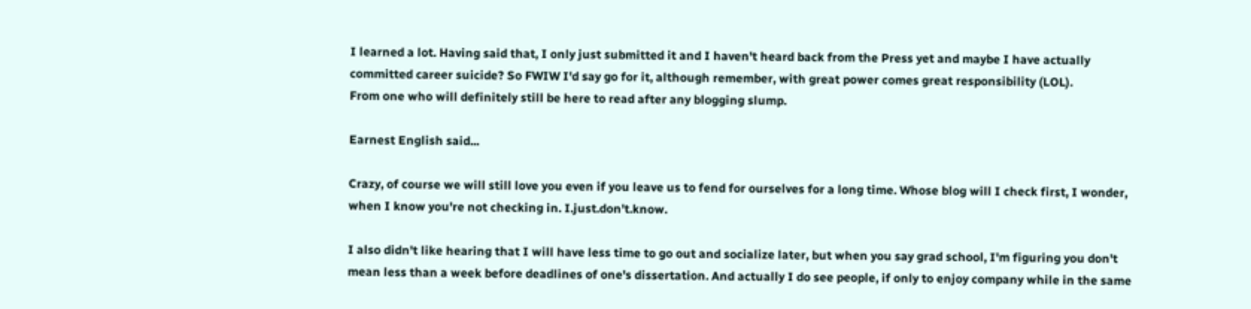I learned a lot. Having said that, I only just submitted it and I haven't heard back from the Press yet and maybe I have actually committed career suicide? So FWIW I'd say go for it, although remember, with great power comes great responsibility (LOL).
From one who will definitely still be here to read after any blogging slump.

Earnest English said...

Crazy, of course we will still love you even if you leave us to fend for ourselves for a long time. Whose blog will I check first, I wonder, when I know you're not checking in. I.just.don't.know.

I also didn't like hearing that I will have less time to go out and socialize later, but when you say grad school, I'm figuring you don't mean less than a week before deadlines of one's dissertation. And actually I do see people, if only to enjoy company while in the same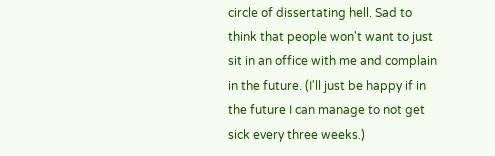circle of dissertating hell. Sad to think that people won't want to just sit in an office with me and complain in the future. (I'll just be happy if in the future I can manage to not get sick every three weeks.)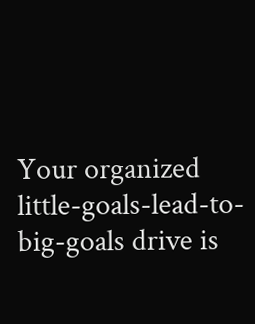Your organized little-goals-lead-to-big-goals drive is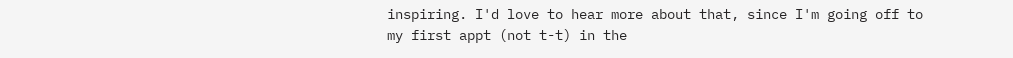inspiring. I'd love to hear more about that, since I'm going off to my first appt (not t-t) in the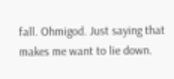fall. Ohmigod. Just saying that makes me want to lie down.